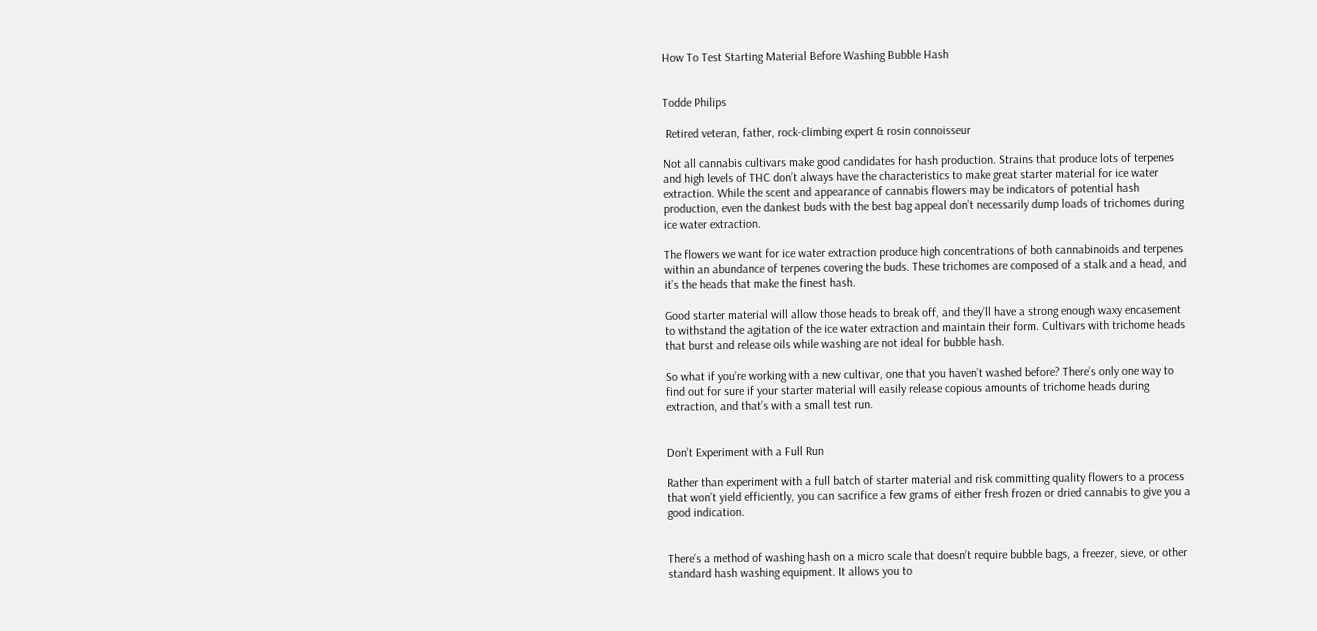How To Test Starting Material Before Washing Bubble Hash


Todde Philips

 Retired veteran, father, rock-climbing expert & rosin connoisseur

Not all cannabis cultivars make good candidates for hash production. Strains that produce lots of terpenes and high levels of THC don’t always have the characteristics to make great starter material for ice water extraction. While the scent and appearance of cannabis flowers may be indicators of potential hash production, even the dankest buds with the best bag appeal don’t necessarily dump loads of trichomes during ice water extraction.

The flowers we want for ice water extraction produce high concentrations of both cannabinoids and terpenes within an abundance of terpenes covering the buds. These trichomes are composed of a stalk and a head, and it’s the heads that make the finest hash.

Good starter material will allow those heads to break off, and they’ll have a strong enough waxy encasement to withstand the agitation of the ice water extraction and maintain their form. Cultivars with trichome heads that burst and release oils while washing are not ideal for bubble hash.

So what if you’re working with a new cultivar, one that you haven’t washed before? There’s only one way to find out for sure if your starter material will easily release copious amounts of trichome heads during extraction, and that’s with a small test run.


Don’t Experiment with a Full Run

Rather than experiment with a full batch of starter material and risk committing quality flowers to a process that won’t yield efficiently, you can sacrifice a few grams of either fresh frozen or dried cannabis to give you a good indication.


There’s a method of washing hash on a micro scale that doesn’t require bubble bags, a freezer, sieve, or other standard hash washing equipment. It allows you to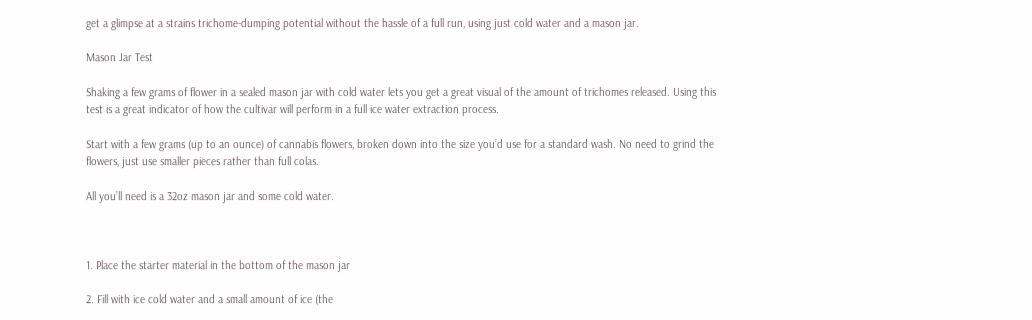get a glimpse at a strains trichome-dumping potential without the hassle of a full run, using just cold water and a mason jar.

Mason Jar Test

Shaking a few grams of flower in a sealed mason jar with cold water lets you get a great visual of the amount of trichomes released. Using this test is a great indicator of how the cultivar will perform in a full ice water extraction process.

Start with a few grams (up to an ounce) of cannabis flowers, broken down into the size you’d use for a standard wash. No need to grind the flowers, just use smaller pieces rather than full colas.

All you’ll need is a 32oz mason jar and some cold water.



1. Place the starter material in the bottom of the mason jar

2. Fill with ice cold water and a small amount of ice (the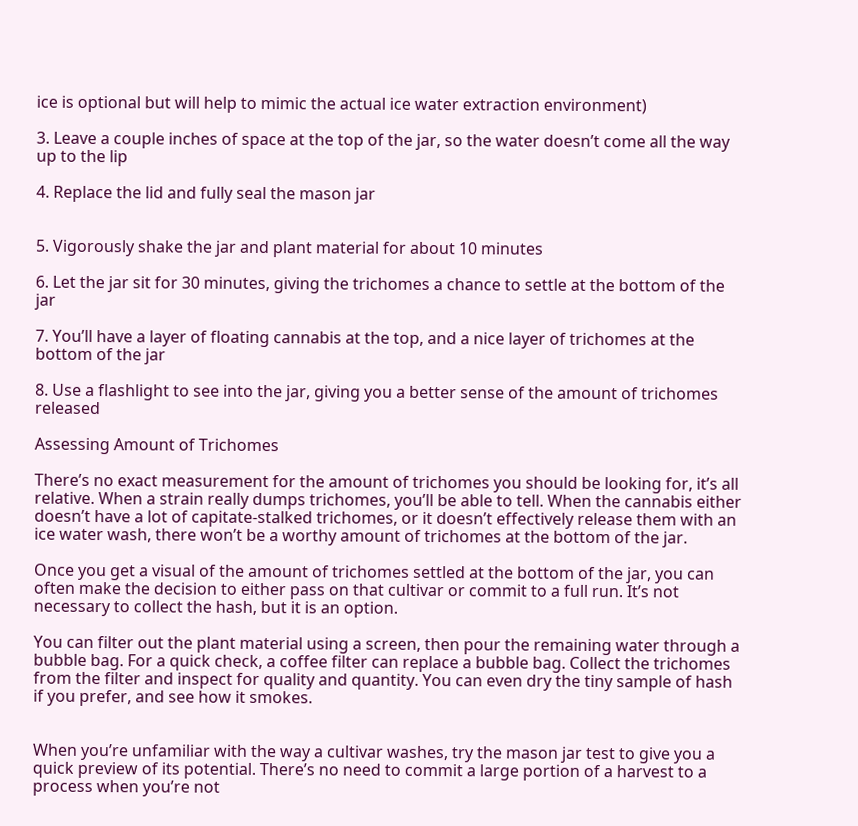ice is optional but will help to mimic the actual ice water extraction environment)

3. Leave a couple inches of space at the top of the jar, so the water doesn’t come all the way up to the lip

4. Replace the lid and fully seal the mason jar


5. Vigorously shake the jar and plant material for about 10 minutes

6. Let the jar sit for 30 minutes, giving the trichomes a chance to settle at the bottom of the jar

7. You’ll have a layer of floating cannabis at the top, and a nice layer of trichomes at the bottom of the jar

8. Use a flashlight to see into the jar, giving you a better sense of the amount of trichomes released

Assessing Amount of Trichomes

There’s no exact measurement for the amount of trichomes you should be looking for, it’s all relative. When a strain really dumps trichomes, you’ll be able to tell. When the cannabis either doesn’t have a lot of capitate-stalked trichomes, or it doesn’t effectively release them with an ice water wash, there won’t be a worthy amount of trichomes at the bottom of the jar.

Once you get a visual of the amount of trichomes settled at the bottom of the jar, you can often make the decision to either pass on that cultivar or commit to a full run. It’s not necessary to collect the hash, but it is an option.

You can filter out the plant material using a screen, then pour the remaining water through a bubble bag. For a quick check, a coffee filter can replace a bubble bag. Collect the trichomes from the filter and inspect for quality and quantity. You can even dry the tiny sample of hash if you prefer, and see how it smokes.


When you’re unfamiliar with the way a cultivar washes, try the mason jar test to give you a quick preview of its potential. There’s no need to commit a large portion of a harvest to a process when you’re not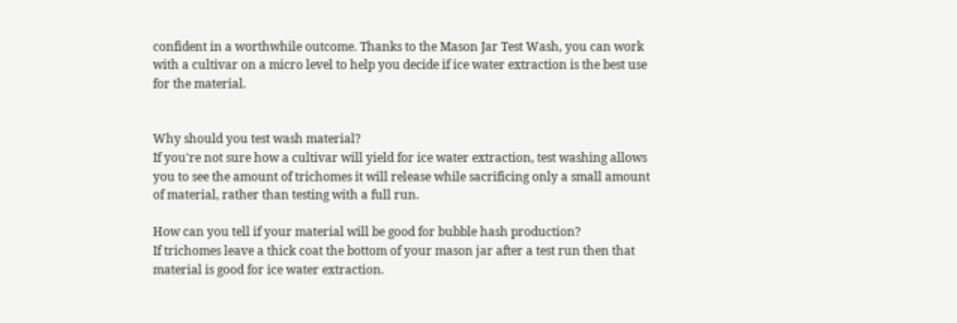confident in a worthwhile outcome. Thanks to the Mason Jar Test Wash, you can work with a cultivar on a micro level to help you decide if ice water extraction is the best use for the material.


Why should you test wash material?
If you're not sure how a cultivar will yield for ice water extraction, test washing allows you to see the amount of trichomes it will release while sacrificing only a small amount of material, rather than testing with a full run.

How can you tell if your material will be good for bubble hash production?
If trichomes leave a thick coat the bottom of your mason jar after a test run then that material is good for ice water extraction.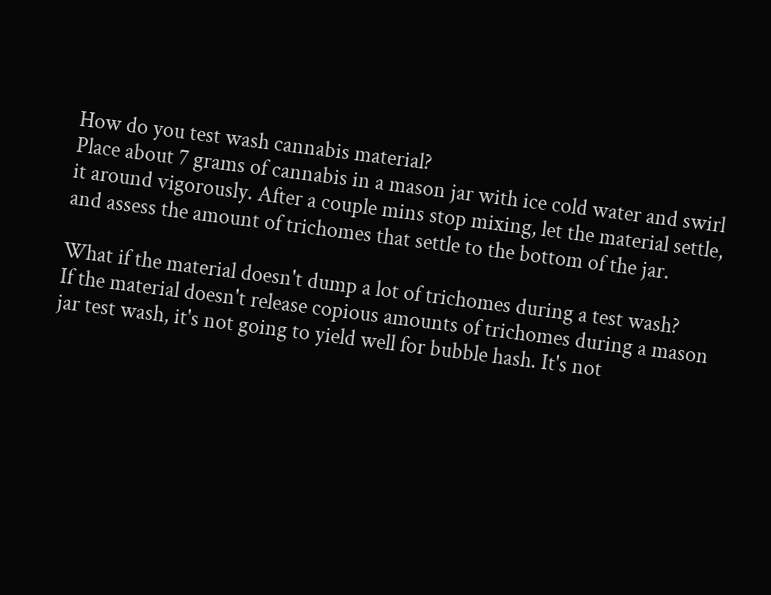How do you test wash cannabis material?
Place about 7 grams of cannabis in a mason jar with ice cold water and swirl it around vigorously. After a couple mins stop mixing, let the material settle, and assess the amount of trichomes that settle to the bottom of the jar.

What if the material doesn't dump a lot of trichomes during a test wash?
If the material doesn't release copious amounts of trichomes during a mason jar test wash, it's not going to yield well for bubble hash. It's not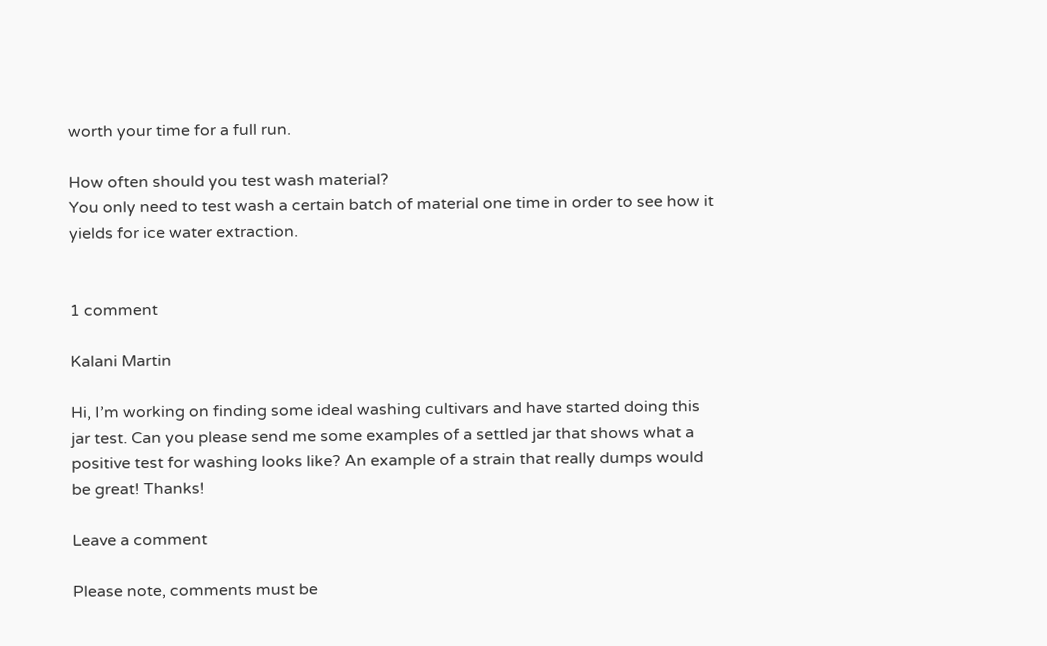worth your time for a full run.

How often should you test wash material?
You only need to test wash a certain batch of material one time in order to see how it yields for ice water extraction.


1 comment

Kalani Martin

Hi, I’m working on finding some ideal washing cultivars and have started doing this jar test. Can you please send me some examples of a settled jar that shows what a positive test for washing looks like? An example of a strain that really dumps would be great! Thanks!

Leave a comment

Please note, comments must be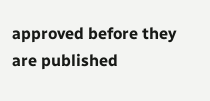approved before they are published